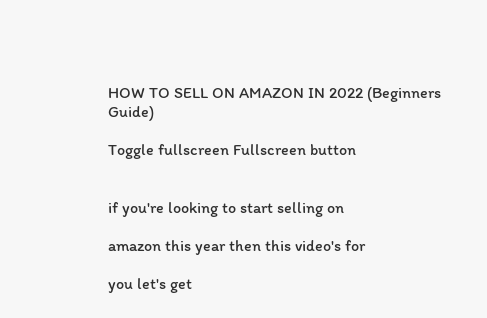HOW TO SELL ON AMAZON IN 2022 (Beginners Guide)

Toggle fullscreen Fullscreen button


if you're looking to start selling on

amazon this year then this video's for

you let's get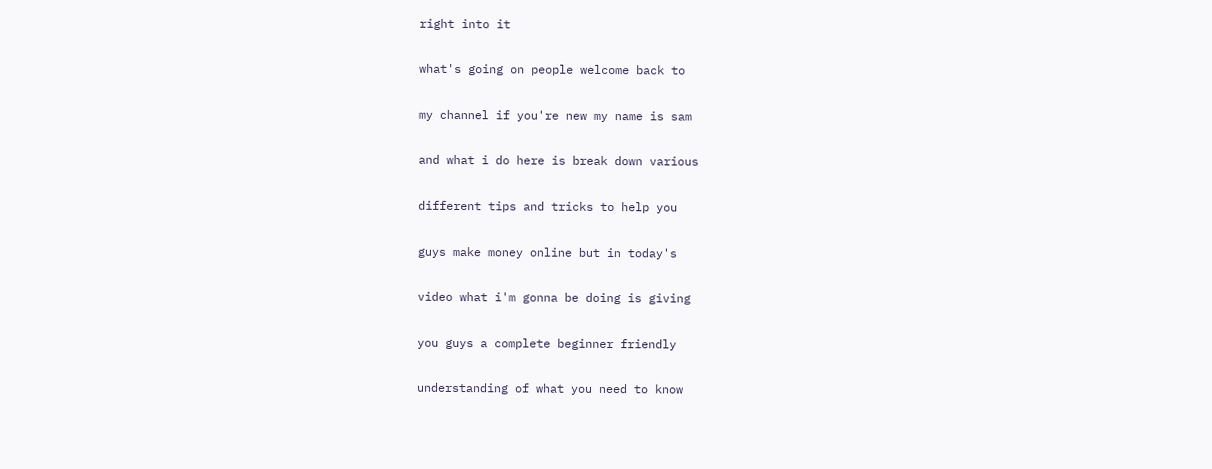right into it

what's going on people welcome back to

my channel if you're new my name is sam

and what i do here is break down various

different tips and tricks to help you

guys make money online but in today's

video what i'm gonna be doing is giving

you guys a complete beginner friendly

understanding of what you need to know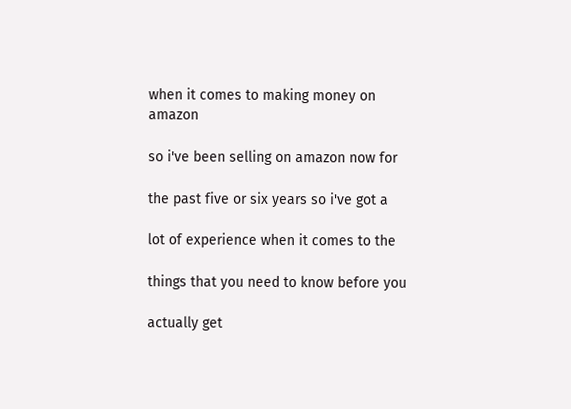when it comes to making money on amazon

so i've been selling on amazon now for

the past five or six years so i've got a

lot of experience when it comes to the

things that you need to know before you

actually get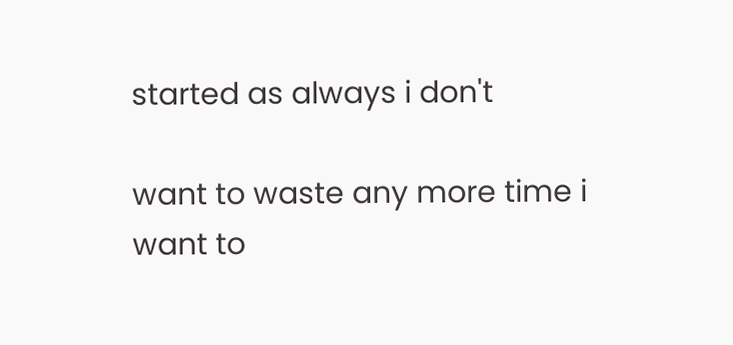started as always i don't

want to waste any more time i want to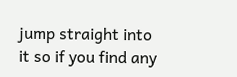jump straight into it so if you find any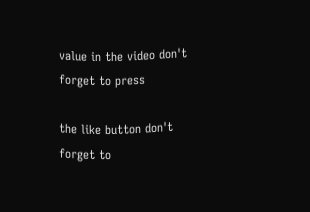value in the video don't forget to press

the like button don't forget to